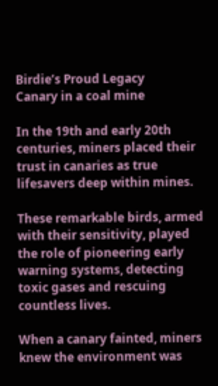Birdie’s Proud Legacy
Canary in a coal mine

In the 19th and early 20th centuries, miners placed their trust in canaries as true lifesavers deep within mines.

These remarkable birds, armed with their sensitivity, played the role of pioneering early warning systems, detecting toxic gases and rescuing countless lives.

When a canary fainted, miners knew the environment was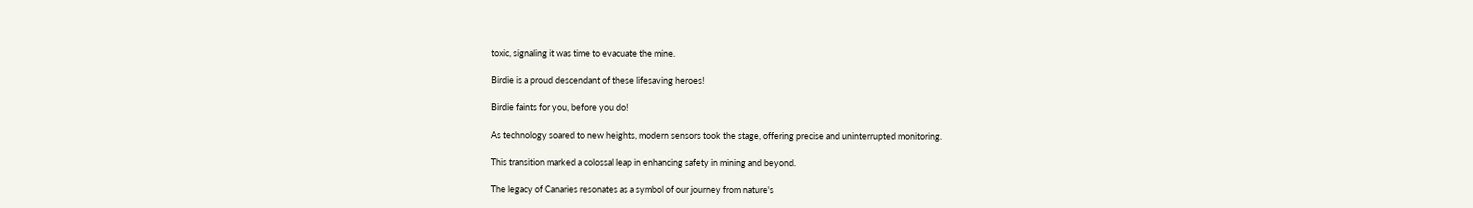toxic, signaling it was time to evacuate the mine.

Birdie is a proud descendant of these lifesaving heroes!

Birdie faints for you, before you do!

As technology soared to new heights, modern sensors took the stage, offering precise and uninterrupted monitoring.

This transition marked a colossal leap in enhancing safety in mining and beyond.

The legacy of Canaries resonates as a symbol of our journey from nature's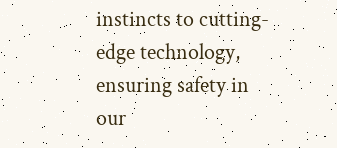instincts to cutting-edge technology, ensuring safety in our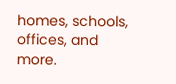homes, schools, offices, and more.